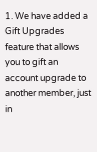1. We have added a Gift Upgrades feature that allows you to gift an account upgrade to another member, just in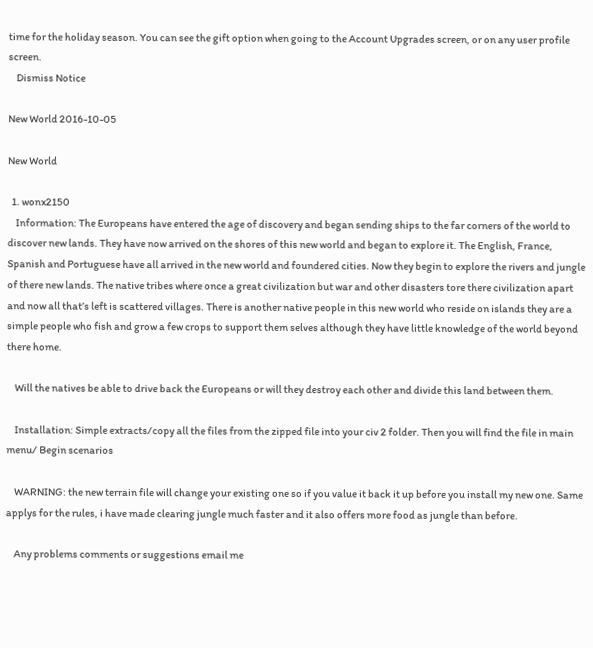time for the holiday season. You can see the gift option when going to the Account Upgrades screen, or on any user profile screen.
    Dismiss Notice

New World 2016-10-05

New World

  1. wonx2150
    Information: The Europeans have entered the age of discovery and began sending ships to the far corners of the world to discover new lands. They have now arrived on the shores of this new world and began to explore it. The English, France, Spanish and Portuguese have all arrived in the new world and foundered cities. Now they begin to explore the rivers and jungle of there new lands. The native tribes where once a great civilization but war and other disasters tore there civilization apart and now all that’s left is scattered villages. There is another native people in this new world who reside on islands they are a simple people who fish and grow a few crops to support them selves although they have little knowledge of the world beyond there home.

    Will the natives be able to drive back the Europeans or will they destroy each other and divide this land between them.

    Installation: Simple extracts/copy all the files from the zipped file into your civ 2 folder. Then you will find the file in main menu/ Begin scenarios

    WARNING: the new terrain file will change your existing one so if you value it back it up before you install my new one. Same applys for the rules, i have made clearing jungle much faster and it also offers more food as jungle than before.

    Any problems comments or suggestions email me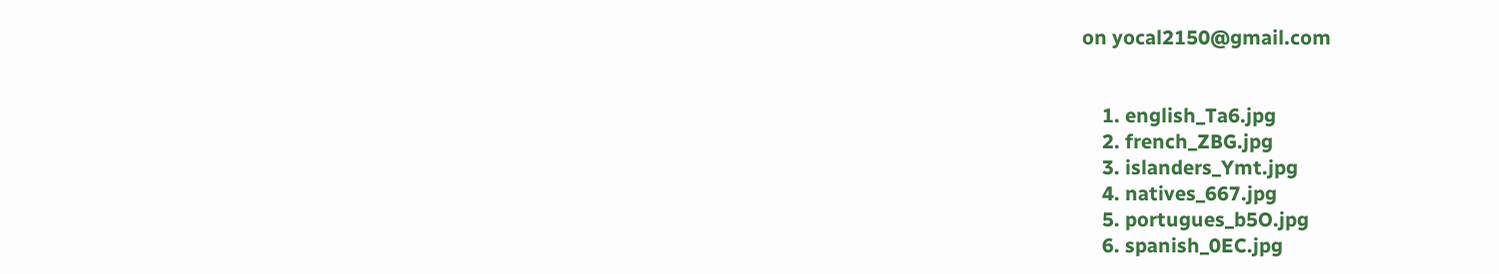on yocal2150@gmail.com


    1. english_Ta6.jpg
    2. french_ZBG.jpg
    3. islanders_Ymt.jpg
    4. natives_667.jpg
    5. portugues_b5O.jpg
    6. spanish_0EC.jpg